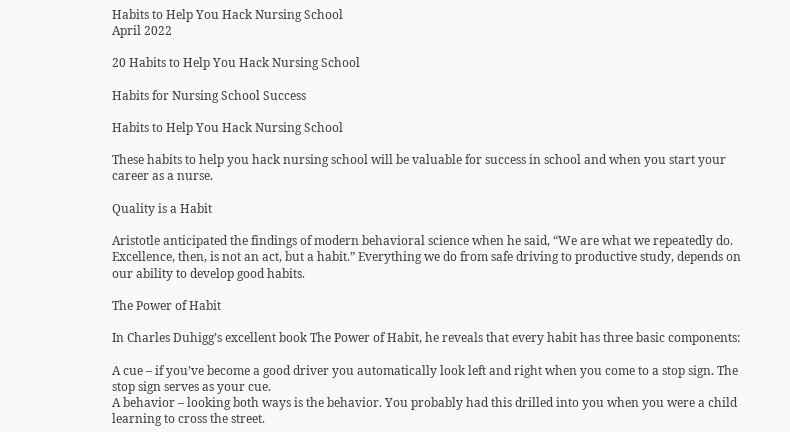Habits to Help You Hack Nursing School
April 2022

20 Habits to Help You Hack Nursing School

Habits for Nursing School Success

Habits to Help You Hack Nursing School

These habits to help you hack nursing school will be valuable for success in school and when you start your career as a nurse.

Quality is a Habit

Aristotle anticipated the findings of modern behavioral science when he said, “We are what we repeatedly do. Excellence, then, is not an act, but a habit.” Everything we do from safe driving to productive study, depends on our ability to develop good habits.

The Power of Habit

In Charles Duhigg’s excellent book The Power of Habit, he reveals that every habit has three basic components:

A cue – if you’ve become a good driver you automatically look left and right when you come to a stop sign. The stop sign serves as your cue.
A behavior – looking both ways is the behavior. You probably had this drilled into you when you were a child learning to cross the street.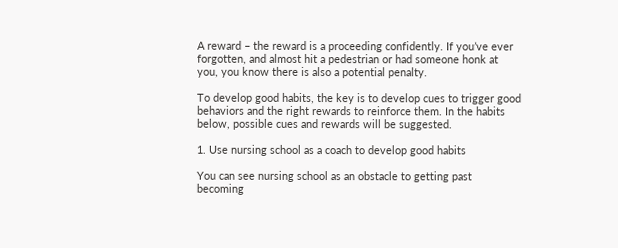A reward – the reward is a proceeding confidently. If you’ve ever forgotten, and almost hit a pedestrian or had someone honk at you, you know there is also a potential penalty.

To develop good habits, the key is to develop cues to trigger good behaviors and the right rewards to reinforce them. In the habits below, possible cues and rewards will be suggested.

1. Use nursing school as a coach to develop good habits

You can see nursing school as an obstacle to getting past becoming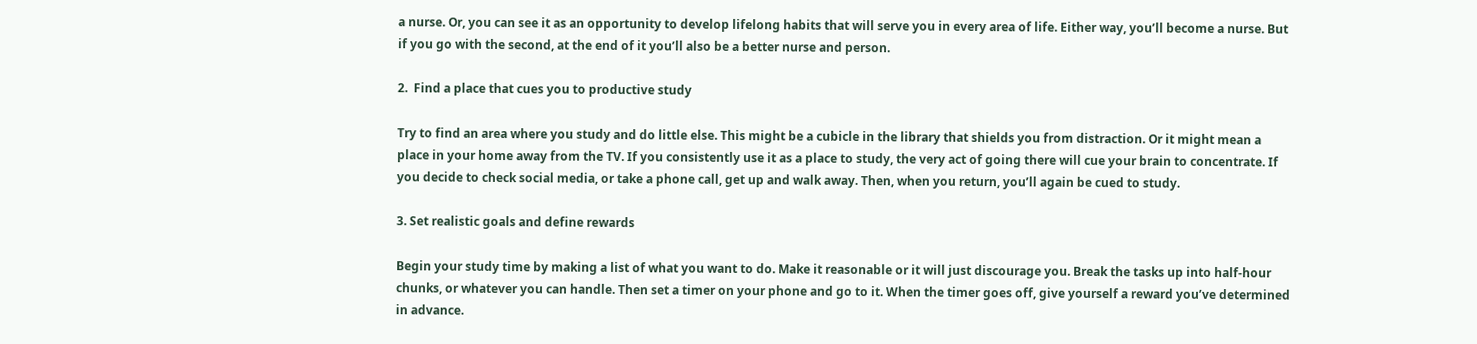a nurse. Or, you can see it as an opportunity to develop lifelong habits that will serve you in every area of life. Either way, you’ll become a nurse. But if you go with the second, at the end of it you’ll also be a better nurse and person.

2.  Find a place that cues you to productive study

Try to find an area where you study and do little else. This might be a cubicle in the library that shields you from distraction. Or it might mean a place in your home away from the TV. If you consistently use it as a place to study, the very act of going there will cue your brain to concentrate. If you decide to check social media, or take a phone call, get up and walk away. Then, when you return, you’ll again be cued to study.

3. Set realistic goals and define rewards

Begin your study time by making a list of what you want to do. Make it reasonable or it will just discourage you. Break the tasks up into half-hour chunks, or whatever you can handle. Then set a timer on your phone and go to it. When the timer goes off, give yourself a reward you’ve determined in advance.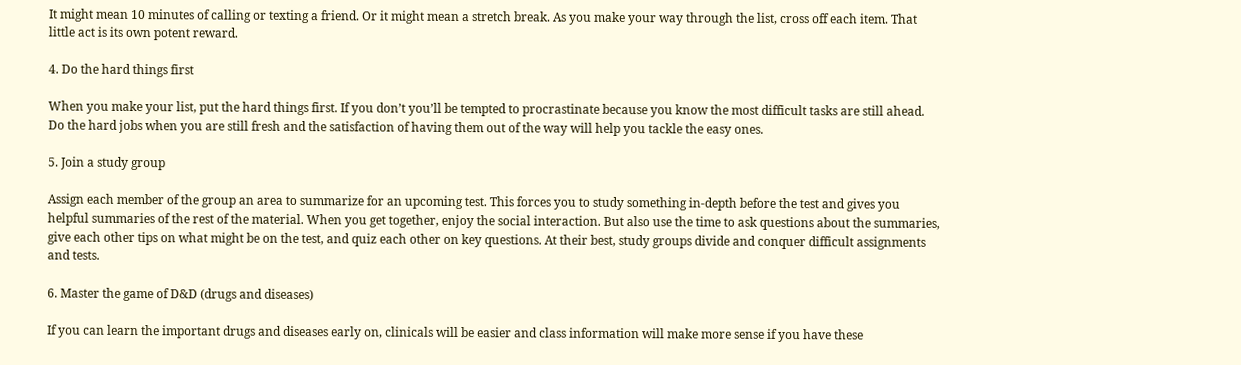It might mean 10 minutes of calling or texting a friend. Or it might mean a stretch break. As you make your way through the list, cross off each item. That little act is its own potent reward.

4. Do the hard things first

When you make your list, put the hard things first. If you don’t you’ll be tempted to procrastinate because you know the most difficult tasks are still ahead. Do the hard jobs when you are still fresh and the satisfaction of having them out of the way will help you tackle the easy ones.

5. Join a study group

Assign each member of the group an area to summarize for an upcoming test. This forces you to study something in-depth before the test and gives you helpful summaries of the rest of the material. When you get together, enjoy the social interaction. But also use the time to ask questions about the summaries, give each other tips on what might be on the test, and quiz each other on key questions. At their best, study groups divide and conquer difficult assignments and tests.

6. Master the game of D&D (drugs and diseases)

If you can learn the important drugs and diseases early on, clinicals will be easier and class information will make more sense if you have these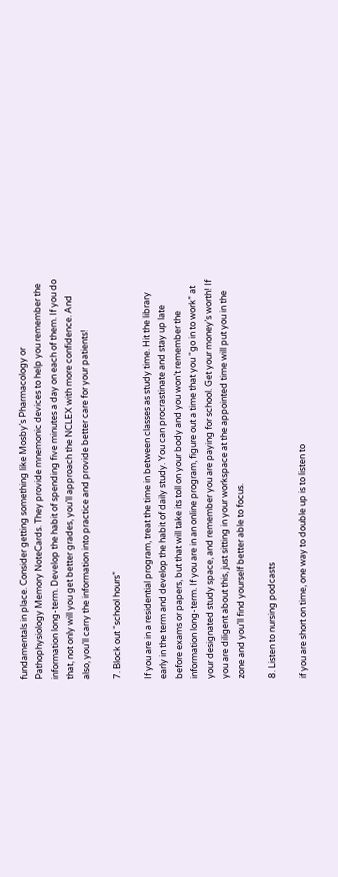fundamentals in place. Consider getting something like Mosby’s Pharmacology or Pathophysiology Memory NoteCards. They provide mnemonic devices to help you remember the information long-term. Develop the habit of spending five minutes a day on each of them. If you do that, not only will you get better grades, you’ll approach the NCLEX with more confidence. And also, you’ll carry the information into practice and provide better care for your patients!

7. Block out “school hours”

If you are in a residential program, treat the time in between classes as study time. Hit the library early in the term and develop the habit of daily study. You can procrastinate and stay up late before exams or papers, but that will take its toll on your body and you won’t remember the information long-term. If you are in an online program, figure out a time that you “go in to work” at your designated study space, and remember you are paying for school. Get your money’s worth! If you are diligent about this, just sitting in your workspace at the appointed time will put you in the zone and you’ll find yourself better able to focus.

8. Listen to nursing podcasts

if you are short on time, one way to double up is to listen to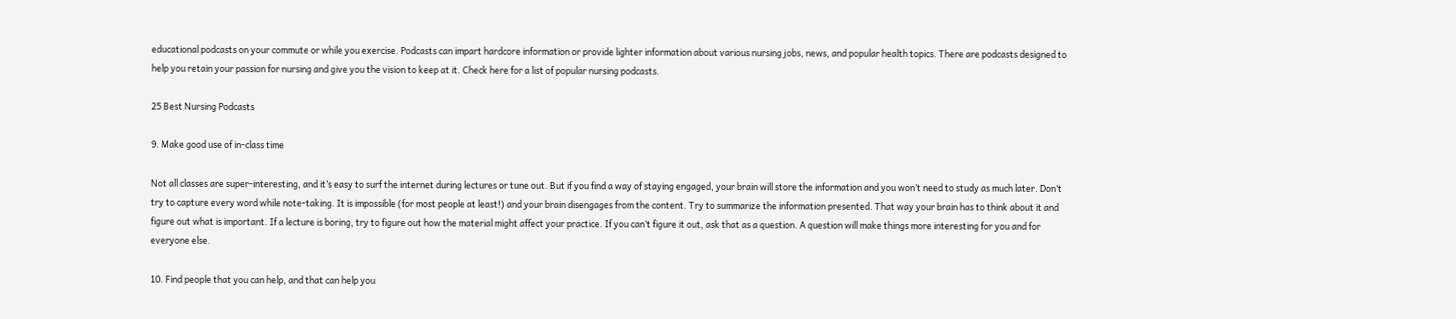educational podcasts on your commute or while you exercise. Podcasts can impart hardcore information or provide lighter information about various nursing jobs, news, and popular health topics. There are podcasts designed to help you retain your passion for nursing and give you the vision to keep at it. Check here for a list of popular nursing podcasts.

25 Best Nursing Podcasts

9. Make good use of in-class time

Not all classes are super-interesting, and it’s easy to surf the internet during lectures or tune out. But if you find a way of staying engaged, your brain will store the information and you won’t need to study as much later. Don’t try to capture every word while note-taking. It is impossible (for most people at least!) and your brain disengages from the content. Try to summarize the information presented. That way your brain has to think about it and figure out what is important. If a lecture is boring, try to figure out how the material might affect your practice. If you can’t figure it out, ask that as a question. A question will make things more interesting for you and for everyone else.

10. Find people that you can help, and that can help you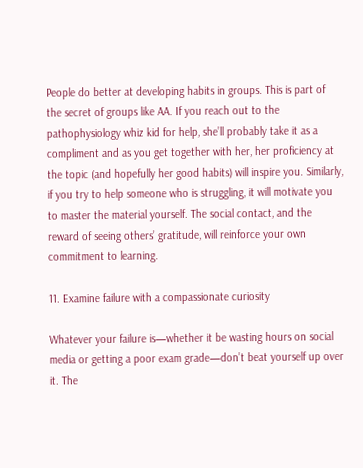People do better at developing habits in groups. This is part of the secret of groups like AA. If you reach out to the pathophysiology whiz kid for help, she’ll probably take it as a compliment and as you get together with her, her proficiency at the topic (and hopefully her good habits) will inspire you. Similarly, if you try to help someone who is struggling, it will motivate you to master the material yourself. The social contact, and the reward of seeing others’ gratitude, will reinforce your own commitment to learning.

11. Examine failure with a compassionate curiosity

Whatever your failure is—whether it be wasting hours on social media or getting a poor exam grade—don’t beat yourself up over it. The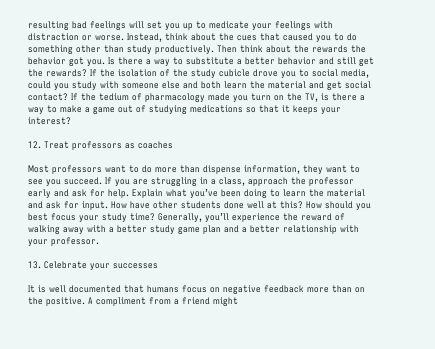resulting bad feelings will set you up to medicate your feelings with distraction or worse. Instead, think about the cues that caused you to do something other than study productively. Then think about the rewards the behavior got you. Is there a way to substitute a better behavior and still get the rewards? If the isolation of the study cubicle drove you to social media, could you study with someone else and both learn the material and get social contact? If the tedium of pharmacology made you turn on the TV, is there a way to make a game out of studying medications so that it keeps your interest?

12. Treat professors as coaches

Most professors want to do more than dispense information, they want to see you succeed. If you are struggling in a class, approach the professor early and ask for help. Explain what you’ve been doing to learn the material and ask for input. How have other students done well at this? How should you best focus your study time? Generally, you’ll experience the reward of walking away with a better study game plan and a better relationship with your professor.

13. Celebrate your successes

It is well documented that humans focus on negative feedback more than on the positive. A compliment from a friend might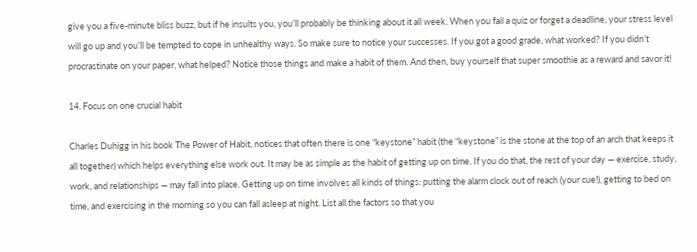give you a five-minute bliss buzz, but if he insults you, you’ll probably be thinking about it all week. When you fail a quiz or forget a deadline, your stress level will go up and you’ll be tempted to cope in unhealthy ways. So make sure to notice your successes. If you got a good grade, what worked? If you didn’t procrastinate on your paper, what helped? Notice those things and make a habit of them. And then, buy yourself that super smoothie as a reward and savor it!

14. Focus on one crucial habit

Charles Duhigg in his book The Power of Habit, notices that often there is one “keystone” habit (the “keystone” is the stone at the top of an arch that keeps it all together) which helps everything else work out. It may be as simple as the habit of getting up on time. If you do that, the rest of your day — exercise, study, work, and relationships — may fall into place. Getting up on time involves all kinds of things: putting the alarm clock out of reach (your cue!), getting to bed on time, and exercising in the morning so you can fall asleep at night. List all the factors so that you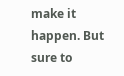make it happen. But sure to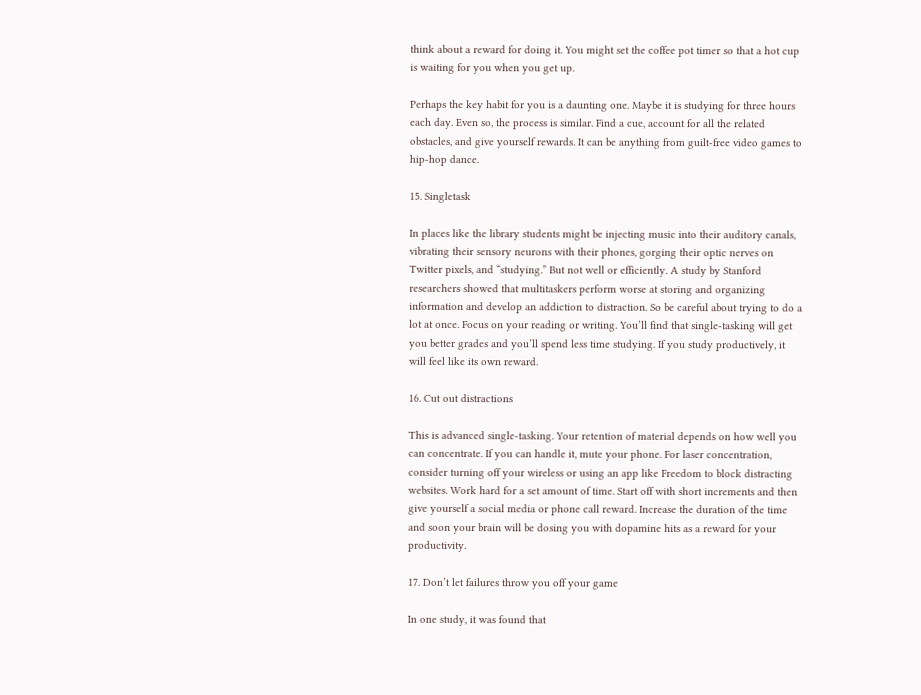think about a reward for doing it. You might set the coffee pot timer so that a hot cup is waiting for you when you get up.

Perhaps the key habit for you is a daunting one. Maybe it is studying for three hours each day. Even so, the process is similar. Find a cue, account for all the related obstacles, and give yourself rewards. It can be anything from guilt-free video games to hip-hop dance.

15. Singletask

In places like the library students might be injecting music into their auditory canals, vibrating their sensory neurons with their phones, gorging their optic nerves on Twitter pixels, and “studying.” But not well or efficiently. A study by Stanford researchers showed that multitaskers perform worse at storing and organizing information and develop an addiction to distraction. So be careful about trying to do a lot at once. Focus on your reading or writing. You’ll find that single-tasking will get you better grades and you’ll spend less time studying. If you study productively, it will feel like its own reward.

16. Cut out distractions

This is advanced single-tasking. Your retention of material depends on how well you can concentrate. If you can handle it, mute your phone. For laser concentration, consider turning off your wireless or using an app like Freedom to block distracting websites. Work hard for a set amount of time. Start off with short increments and then give yourself a social media or phone call reward. Increase the duration of the time and soon your brain will be dosing you with dopamine hits as a reward for your productivity.

17. Don’t let failures throw you off your game

In one study, it was found that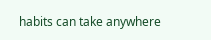habits can take anywhere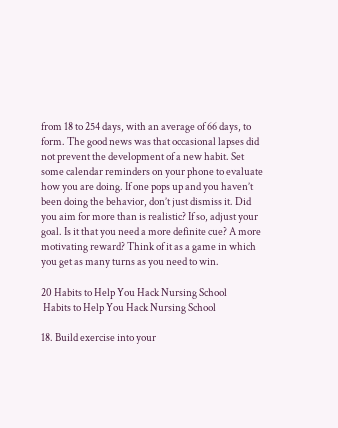from 18 to 254 days, with an average of 66 days, to form. The good news was that occasional lapses did not prevent the development of a new habit. Set some calendar reminders on your phone to evaluate how you are doing. If one pops up and you haven’t been doing the behavior, don’t just dismiss it. Did you aim for more than is realistic? If so, adjust your goal. Is it that you need a more definite cue? A more motivating reward? Think of it as a game in which you get as many turns as you need to win.

20 Habits to Help You Hack Nursing School
 Habits to Help You Hack Nursing School

18. Build exercise into your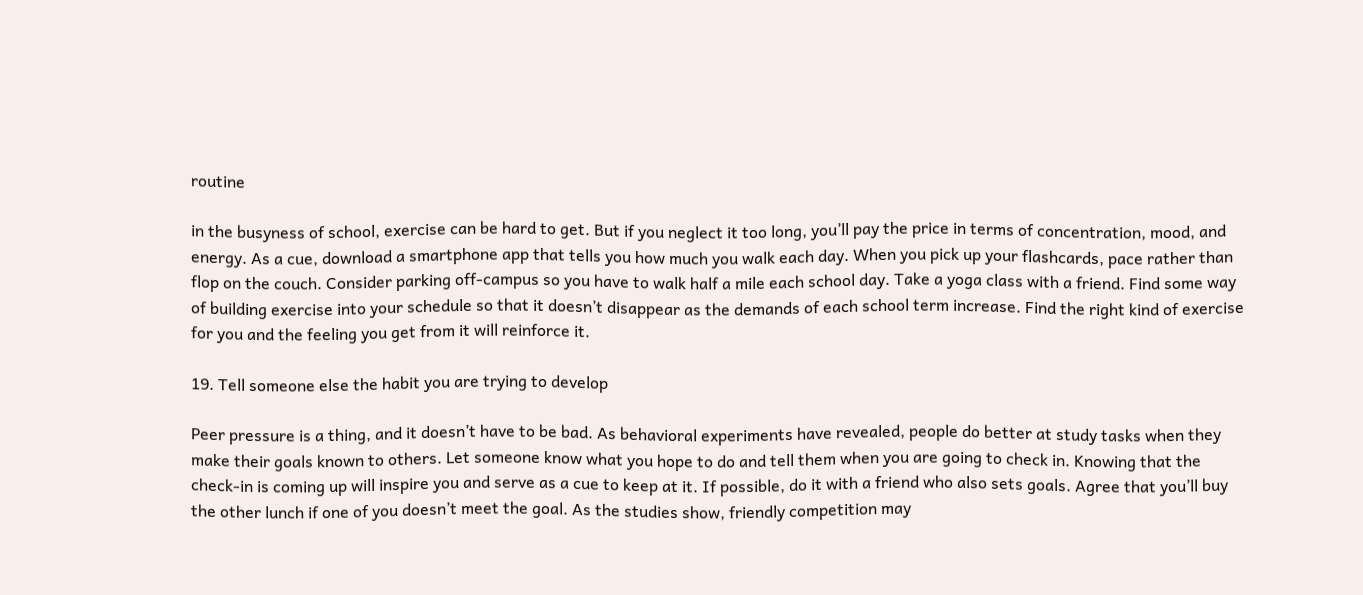routine

in the busyness of school, exercise can be hard to get. But if you neglect it too long, you’ll pay the price in terms of concentration, mood, and energy. As a cue, download a smartphone app that tells you how much you walk each day. When you pick up your flashcards, pace rather than flop on the couch. Consider parking off-campus so you have to walk half a mile each school day. Take a yoga class with a friend. Find some way of building exercise into your schedule so that it doesn’t disappear as the demands of each school term increase. Find the right kind of exercise for you and the feeling you get from it will reinforce it.

19. Tell someone else the habit you are trying to develop

Peer pressure is a thing, and it doesn’t have to be bad. As behavioral experiments have revealed, people do better at study tasks when they make their goals known to others. Let someone know what you hope to do and tell them when you are going to check in. Knowing that the check-in is coming up will inspire you and serve as a cue to keep at it. If possible, do it with a friend who also sets goals. Agree that you’ll buy the other lunch if one of you doesn’t meet the goal. As the studies show, friendly competition may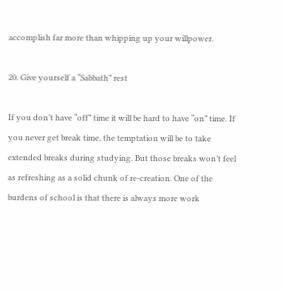accomplish far more than whipping up your willpower.

20. Give yourself a “Sabbath” rest

If you don’t have “off” time it will be hard to have “on” time. If you never get break time, the temptation will be to take extended breaks during studying. But those breaks won’t feel as refreshing as a solid chunk of re-creation. One of the burdens of school is that there is always more work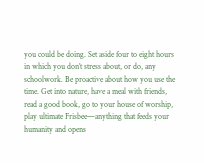you could be doing. Set aside four to eight hours in which you don’t stress about, or do, any schoolwork. Be proactive about how you use the time. Get into nature, have a meal with friends, read a good book, go to your house of worship, play ultimate Frisbee—anything that feeds your humanity and opens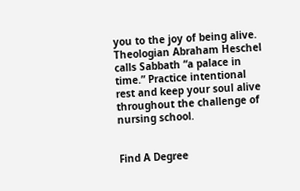you to the joy of being alive. Theologian Abraham Heschel calls Sabbath “a palace in time.” Practice intentional rest and keep your soul alive throughout the challenge of nursing school.


Find A Degree